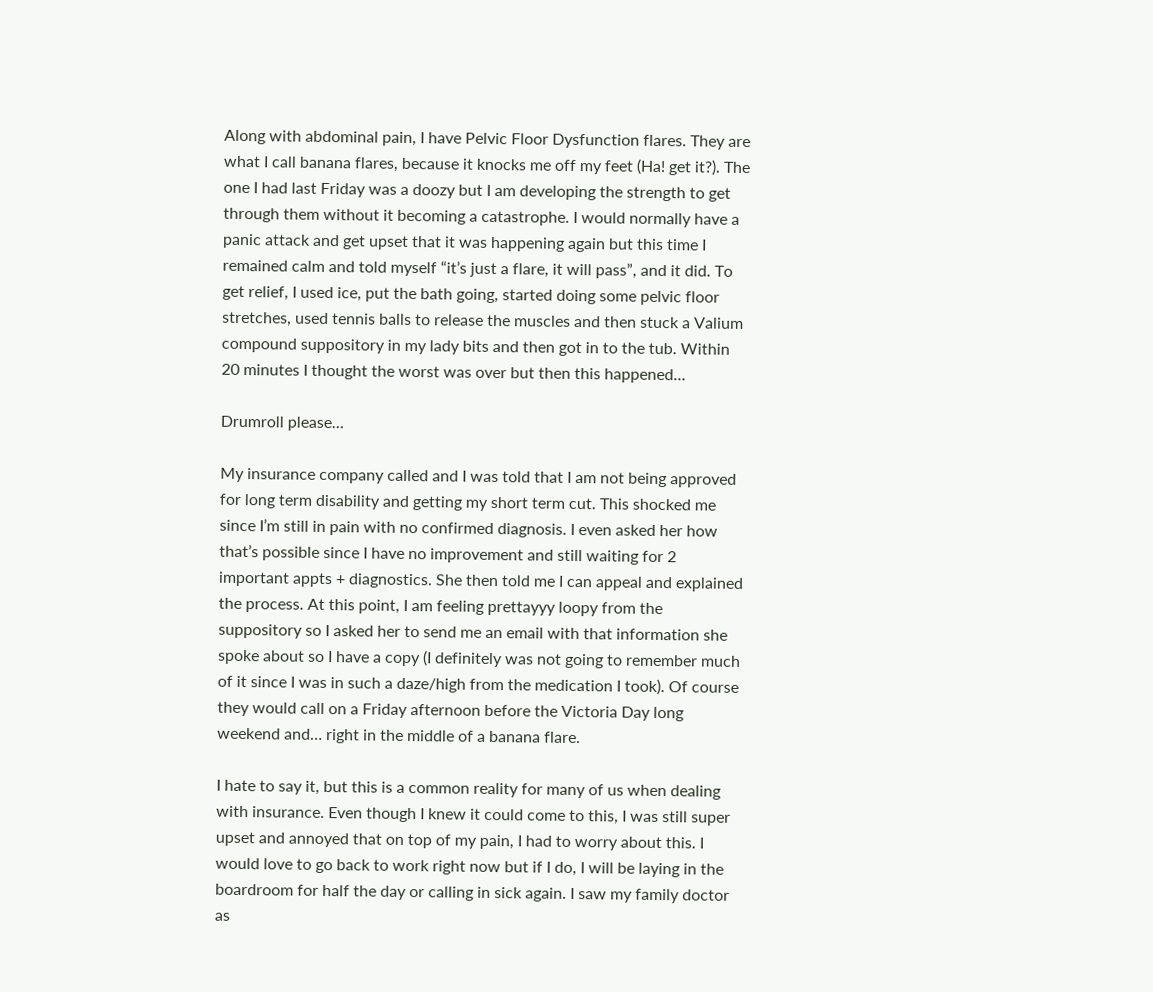Along with abdominal pain, I have Pelvic Floor Dysfunction flares. They are what I call banana flares, because it knocks me off my feet (Ha! get it?). The one I had last Friday was a doozy but I am developing the strength to get through them without it becoming a catastrophe. I would normally have a panic attack and get upset that it was happening again but this time I remained calm and told myself “it’s just a flare, it will pass”, and it did. To get relief, I used ice, put the bath going, started doing some pelvic floor stretches, used tennis balls to release the muscles and then stuck a Valium compound suppository in my lady bits and then got in to the tub. Within 20 minutes I thought the worst was over but then this happened…

Drumroll please…

My insurance company called and I was told that I am not being approved for long term disability and getting my short term cut. This shocked me since I’m still in pain with no confirmed diagnosis. I even asked her how that’s possible since I have no improvement and still waiting for 2 important appts + diagnostics. She then told me I can appeal and explained the process. At this point, I am feeling prettayyy loopy from the suppository so I asked her to send me an email with that information she spoke about so I have a copy (I definitely was not going to remember much of it since I was in such a daze/high from the medication I took). Of course they would call on a Friday afternoon before the Victoria Day long weekend and… right in the middle of a banana flare.

I hate to say it, but this is a common reality for many of us when dealing with insurance. Even though I knew it could come to this, I was still super upset and annoyed that on top of my pain, I had to worry about this. I would love to go back to work right now but if I do, I will be laying in the boardroom for half the day or calling in sick again. I saw my family doctor as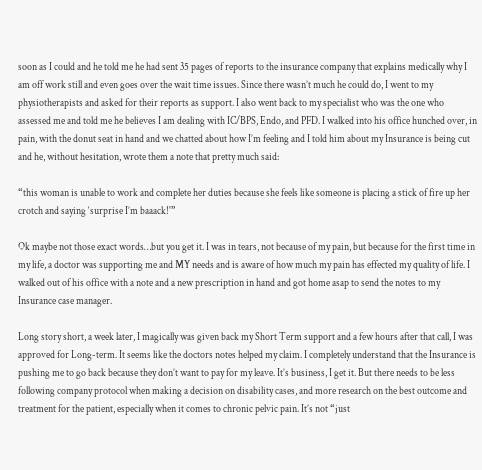soon as I could and he told me he had sent 35 pages of reports to the insurance company that explains medically why I am off work still and even goes over the wait time issues. Since there wasn’t much he could do, I went to my physiotherapists and asked for their reports as support. I also went back to my specialist who was the one who assessed me and told me he believes I am dealing with IC/BPS, Endo, and PFD. I walked into his office hunched over, in pain, with the donut seat in hand and we chatted about how I’m feeling and I told him about my Insurance is being cut and he, without hesitation, wrote them a note that pretty much said:

“this woman is unable to work and complete her duties because she feels like someone is placing a stick of fire up her crotch and saying ‘surprise I’m baaack!'”

Ok maybe not those exact words…but you get it. I was in tears, not because of my pain, but because for the first time in my life, a doctor was supporting me and MY needs and is aware of how much my pain has effected my quality of life. I walked out of his office with a note and a new prescription in hand and got home asap to send the notes to my Insurance case manager.

Long story short, a week later, I magically was given back my Short Term support and a few hours after that call, I was approved for Long-term. It seems like the doctors notes helped my claim. I completely understand that the Insurance is pushing me to go back because they don’t want to pay for my leave. It’s business, I get it. But there needs to be less following company protocol when making a decision on disability cases, and more research on the best outcome and treatment for the patient, especially when it comes to chronic pelvic pain. It’s not “just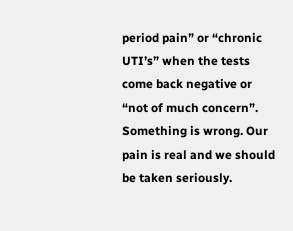period pain” or “chronic UTI’s” when the tests come back negative or “not of much concern”. Something is wrong. Our pain is real and we should be taken seriously.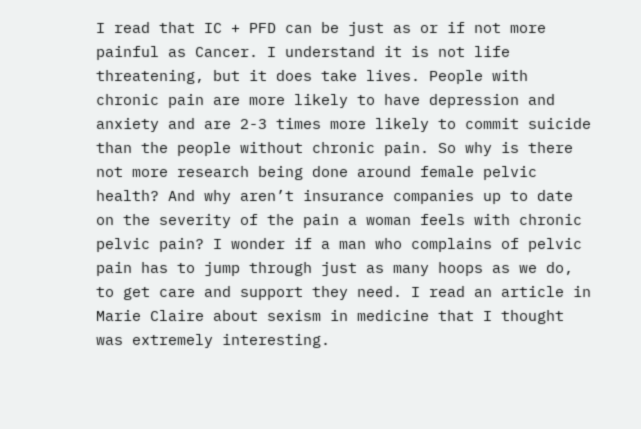I read that IC + PFD can be just as or if not more painful as Cancer. I understand it is not life threatening, but it does take lives. People with chronic pain are more likely to have depression and anxiety and are 2-3 times more likely to commit suicide than the people without chronic pain. So why is there not more research being done around female pelvic health? And why aren’t insurance companies up to date on the severity of the pain a woman feels with chronic pelvic pain? I wonder if a man who complains of pelvic pain has to jump through just as many hoops as we do, to get care and support they need. I read an article in Marie Claire about sexism in medicine that I thought was extremely interesting.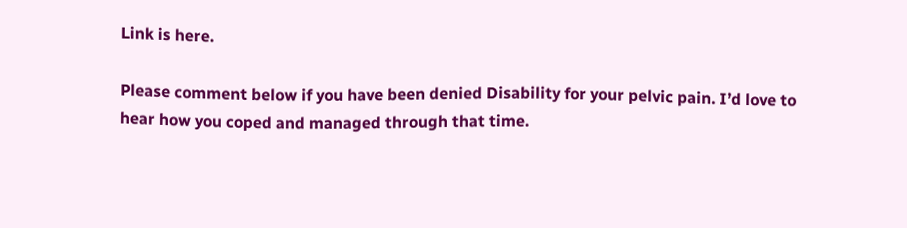Link is here.

Please comment below if you have been denied Disability for your pelvic pain. I’d love to hear how you coped and managed through that time.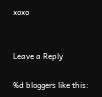xoxo


Leave a Reply

%d bloggers like this: